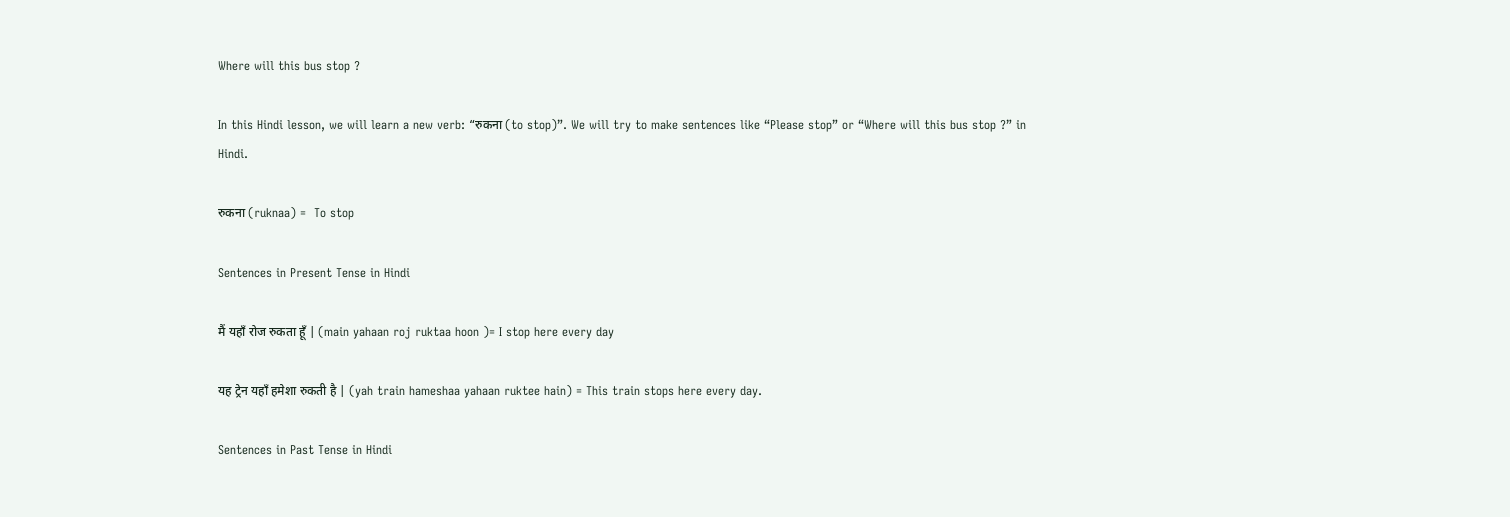Where will this bus stop ?

In this Hindi lesson, we will learn a new verb: “रुकना (to stop)”. We will try to make sentences like “Please stop” or “Where will this bus stop ?” in Hindi.

रुकना (ruknaa) =  To stop

Sentences in Present Tense in Hindi

मैं यहाँ रोज रुकता हूँ | (main yahaan roj ruktaa hoon )= I stop here every day

यह ट्रेन यहाँ हमेशा रुकती है | (yah train hameshaa yahaan ruktee hain) = This train stops here every day.

Sentences in Past Tense in Hindi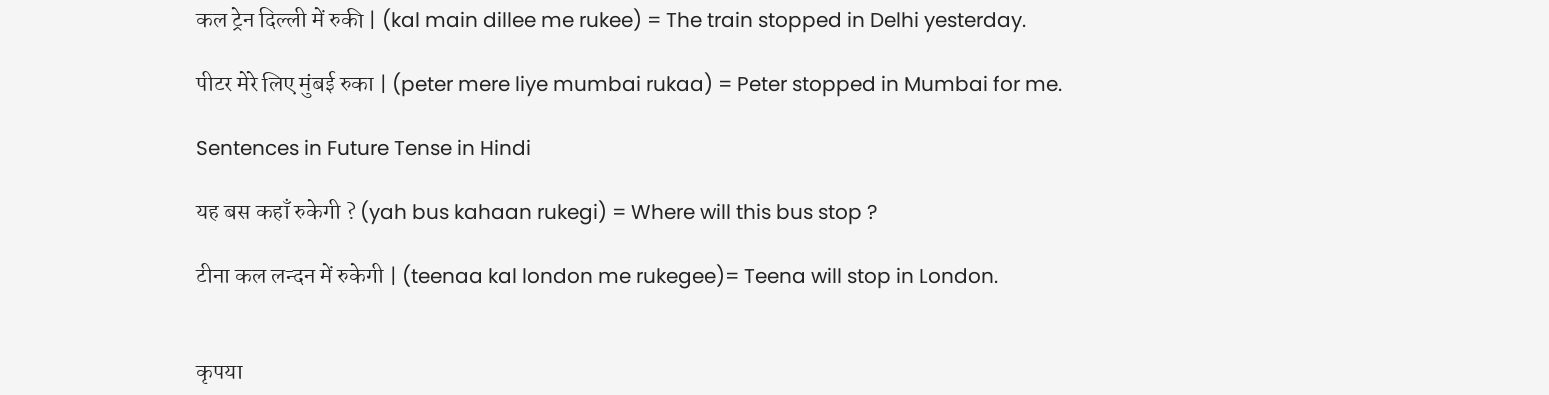कल ट्रेन दिल्ली में रुकी | (kal main dillee me rukee) = The train stopped in Delhi yesterday.

पीटर मेरे लिए मुंबई रुका | (peter mere liye mumbai rukaa) = Peter stopped in Mumbai for me.

Sentences in Future Tense in Hindi

यह बस कहाँ रुकेगी ? (yah bus kahaan rukegi) = Where will this bus stop ?

टीना कल लन्दन में रुकेगी | (teenaa kal london me rukegee)= Teena will stop in London.


कृपया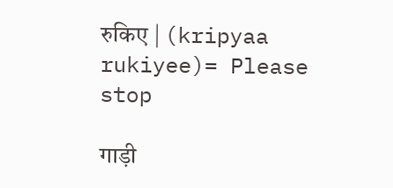रुकिए | (kripyaa rukiyee)= Please stop

गाड़ी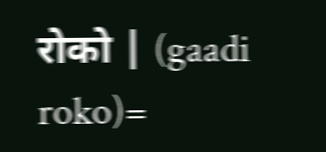रोको | (gaadi roko)=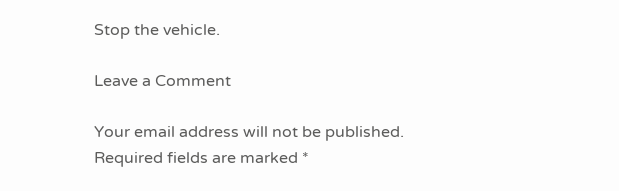Stop the vehicle.

Leave a Comment

Your email address will not be published. Required fields are marked *